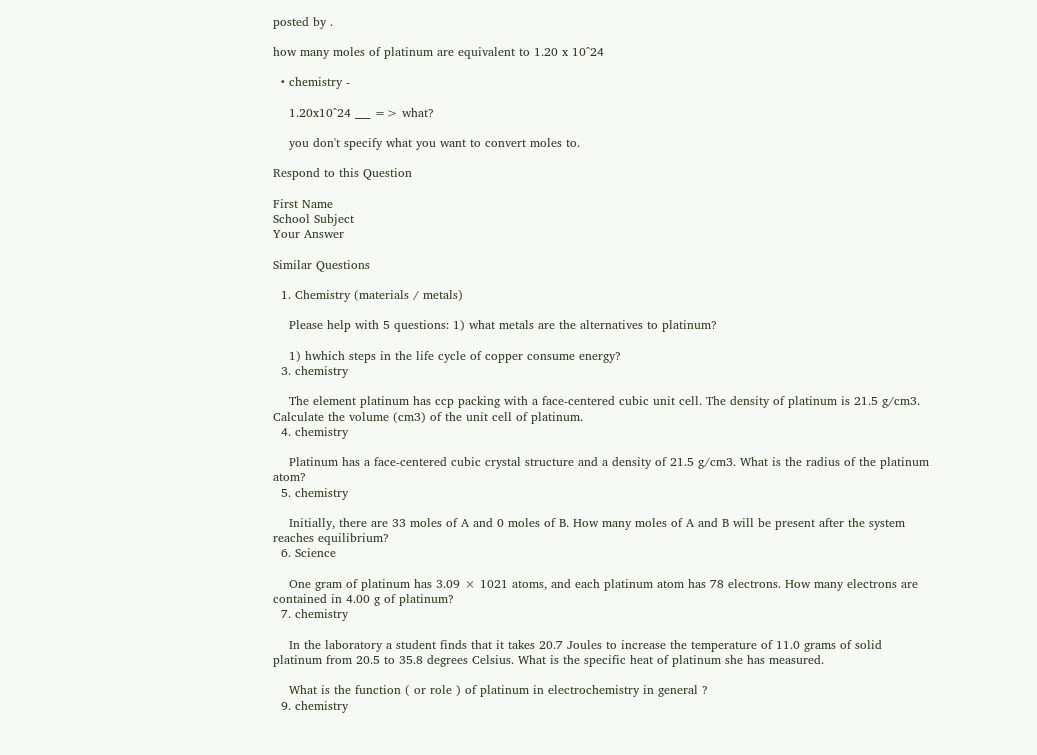posted by .

how many moles of platinum are equivalent to 1.20 x 10^24

  • chemistry -

    1.20x10^24 ___ => what?

    you don't specify what you want to convert moles to.

Respond to this Question

First Name
School Subject
Your Answer

Similar Questions

  1. Chemistry (materials / metals)

    Please help with 5 questions: 1) what metals are the alternatives to platinum?

    1) hwhich steps in the life cycle of copper consume energy?
  3. chemistry

    The element platinum has ccp packing with a face-centered cubic unit cell. The density of platinum is 21.5 g/cm3. Calculate the volume (cm3) of the unit cell of platinum.
  4. chemistry

    Platinum has a face-centered cubic crystal structure and a density of 21.5 g/cm3. What is the radius of the platinum atom?
  5. chemistry

    Initially, there are 33 moles of A and 0 moles of B. How many moles of A and B will be present after the system reaches equilibrium?
  6. Science

    One gram of platinum has 3.09 × 1021 atoms, and each platinum atom has 78 electrons. How many electrons are contained in 4.00 g of platinum?
  7. chemistry

    In the laboratory a student finds that it takes 20.7 Joules to increase the temperature of 11.0 grams of solid platinum from 20.5 to 35.8 degrees Celsius. What is the specific heat of platinum she has measured.

    What is the function ( or role ) of platinum in electrochemistry in general ?
  9. chemistry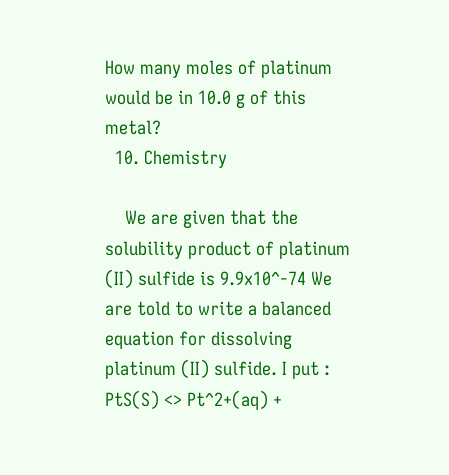How many moles of platinum would be in 10.0 g of this metal?
  10. Chemistry

    We are given that the solubility product of platinum (II) sulfide is 9.9x10^-74 We are told to write a balanced equation for dissolving platinum (II) sulfide. I put : PtS(S) <> Pt^2+(aq) +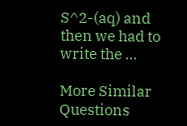S^2-(aq) and then we had to write the …

More Similar Questions